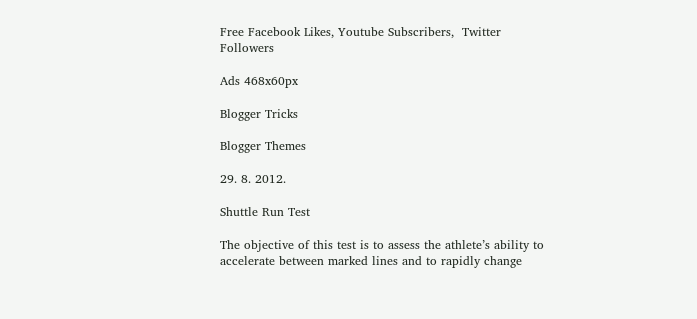Free Facebook Likes, Youtube Subscribers,  Twitter Followers

Ads 468x60px

Blogger Tricks

Blogger Themes

29. 8. 2012.

Shuttle Run Test

The objective of this test is to assess the athlete’s ability to accelerate between marked lines and to rapidly change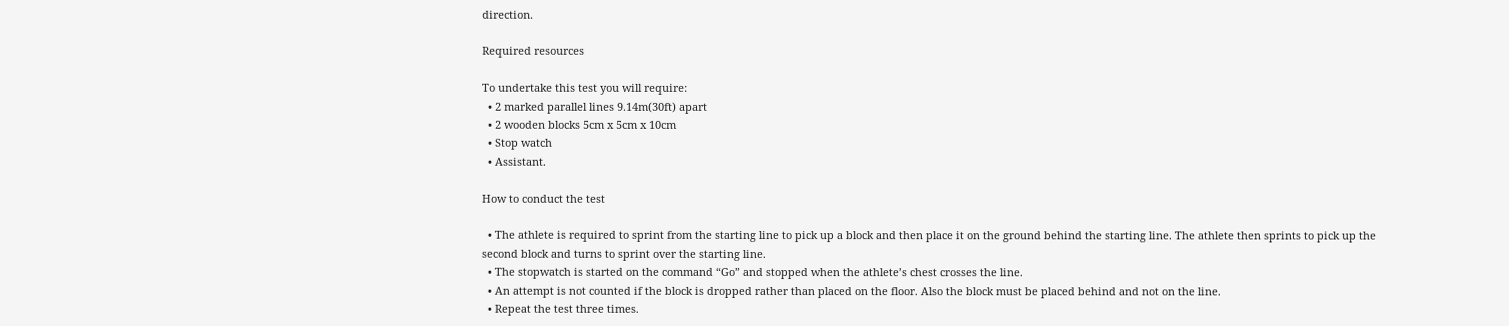direction.

Required resources

To undertake this test you will require:
  • 2 marked parallel lines 9.14m(30ft) apart
  • 2 wooden blocks 5cm x 5cm x 10cm
  • Stop watch
  • Assistant.

How to conduct the test

  • The athlete is required to sprint from the starting line to pick up a block and then place it on the ground behind the starting line. The athlete then sprints to pick up the second block and turns to sprint over the starting line.
  • The stopwatch is started on the command “Go” and stopped when the athlete’s chest crosses the line.
  • An attempt is not counted if the block is dropped rather than placed on the floor. Also the block must be placed behind and not on the line.
  • Repeat the test three times.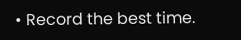• Record the best time.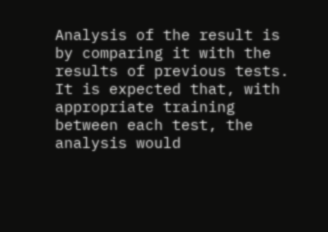Analysis of the result is by comparing it with the results of previous tests. It is expected that, with appropriate training between each test, the analysis would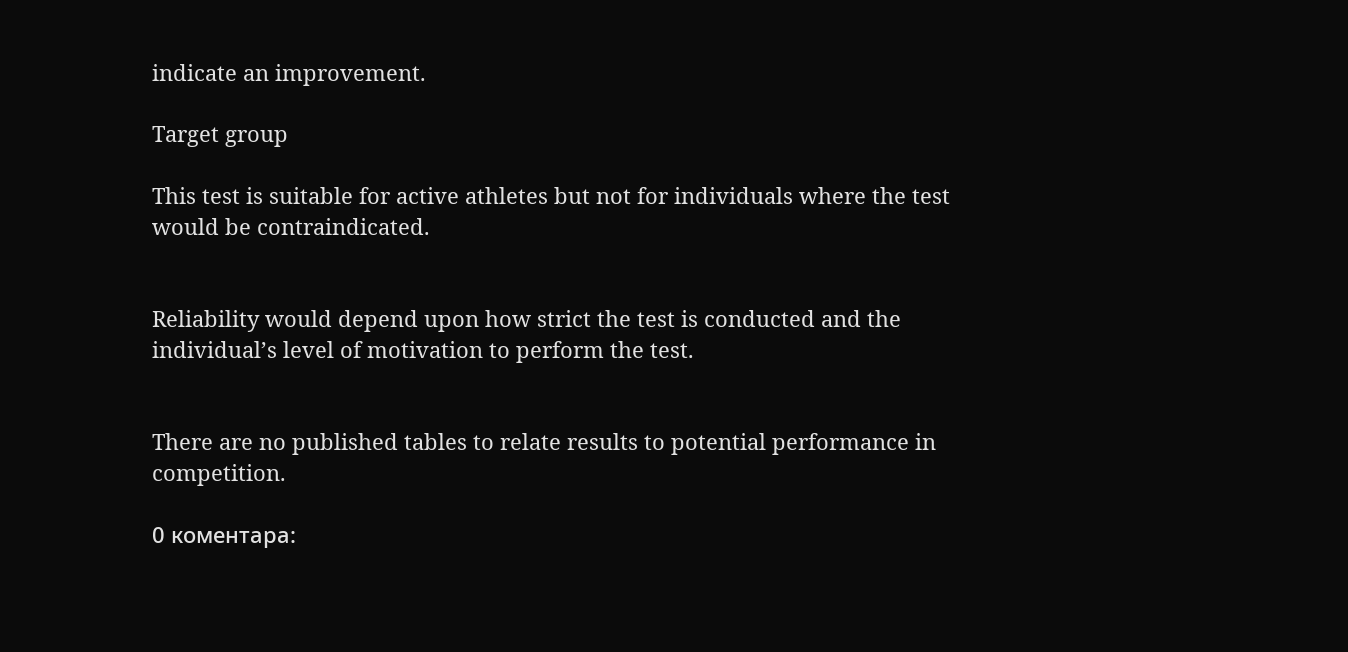indicate an improvement.

Target group

This test is suitable for active athletes but not for individuals where the test would be contraindicated.


Reliability would depend upon how strict the test is conducted and the individual’s level of motivation to perform the test.


There are no published tables to relate results to potential performance in competition.

0 коментара: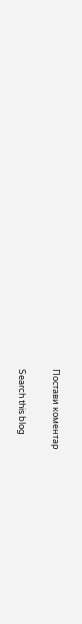Постави коментар

Search this blog